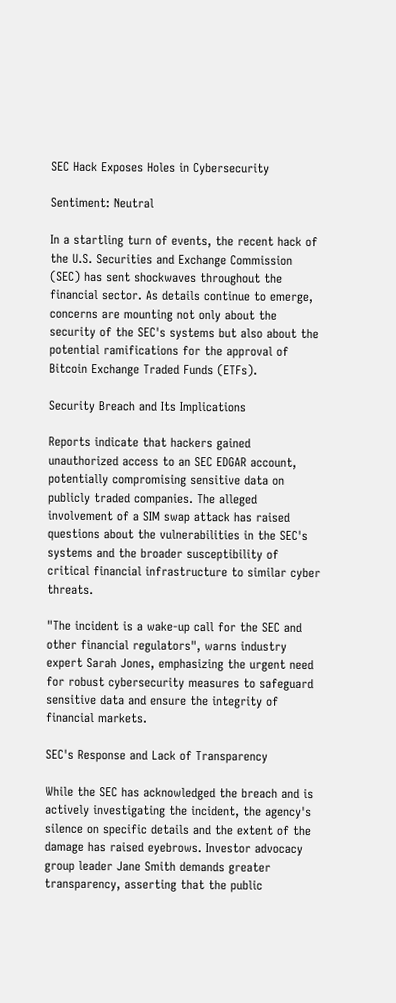SEC Hack Exposes Holes in Cybersecurity

Sentiment: Neutral

In a startling turn of events, the recent hack of the U.S. Securities and Exchange Commission (SEC) has sent shockwaves throughout the financial sector. As details continue to emerge, concerns are mounting not only about the security of the SEC's systems but also about the potential ramifications for the approval of Bitcoin Exchange Traded Funds (ETFs).

Security Breach and Its Implications

Reports indicate that hackers gained unauthorized access to an SEC EDGAR account, potentially compromising sensitive data on publicly traded companies. The alleged involvement of a SIM swap attack has raised questions about the vulnerabilities in the SEC's systems and the broader susceptibility of critical financial infrastructure to similar cyber threats.

"The incident is a wake-up call for the SEC and other financial regulators", warns industry expert Sarah Jones, emphasizing the urgent need for robust cybersecurity measures to safeguard sensitive data and ensure the integrity of financial markets.

SEC's Response and Lack of Transparency

While the SEC has acknowledged the breach and is actively investigating the incident, the agency's silence on specific details and the extent of the damage has raised eyebrows. Investor advocacy group leader Jane Smith demands greater transparency, asserting that the public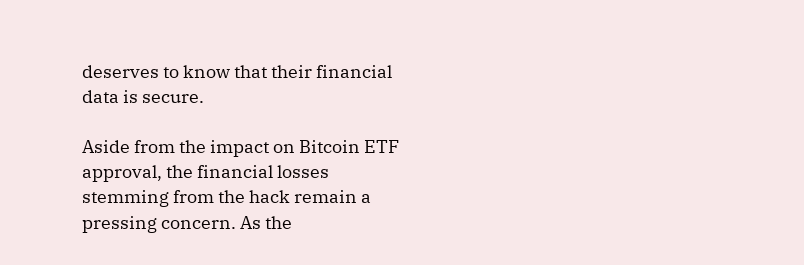deserves to know that their financial data is secure.

Aside from the impact on Bitcoin ETF approval, the financial losses stemming from the hack remain a pressing concern. As the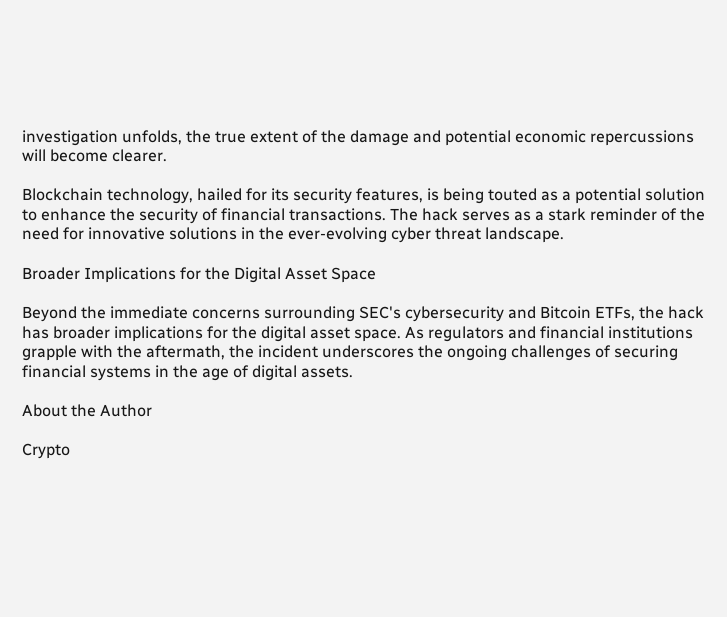investigation unfolds, the true extent of the damage and potential economic repercussions will become clearer.

Blockchain technology, hailed for its security features, is being touted as a potential solution to enhance the security of financial transactions. The hack serves as a stark reminder of the need for innovative solutions in the ever-evolving cyber threat landscape.

Broader Implications for the Digital Asset Space

Beyond the immediate concerns surrounding SEC's cybersecurity and Bitcoin ETFs, the hack has broader implications for the digital asset space. As regulators and financial institutions grapple with the aftermath, the incident underscores the ongoing challenges of securing financial systems in the age of digital assets.

About the Author

Crypto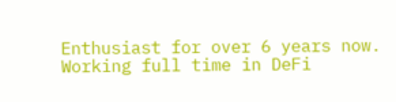Enthusiast for over 6 years now. Working full time in DeFi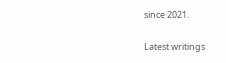since 2021.

Latest writings